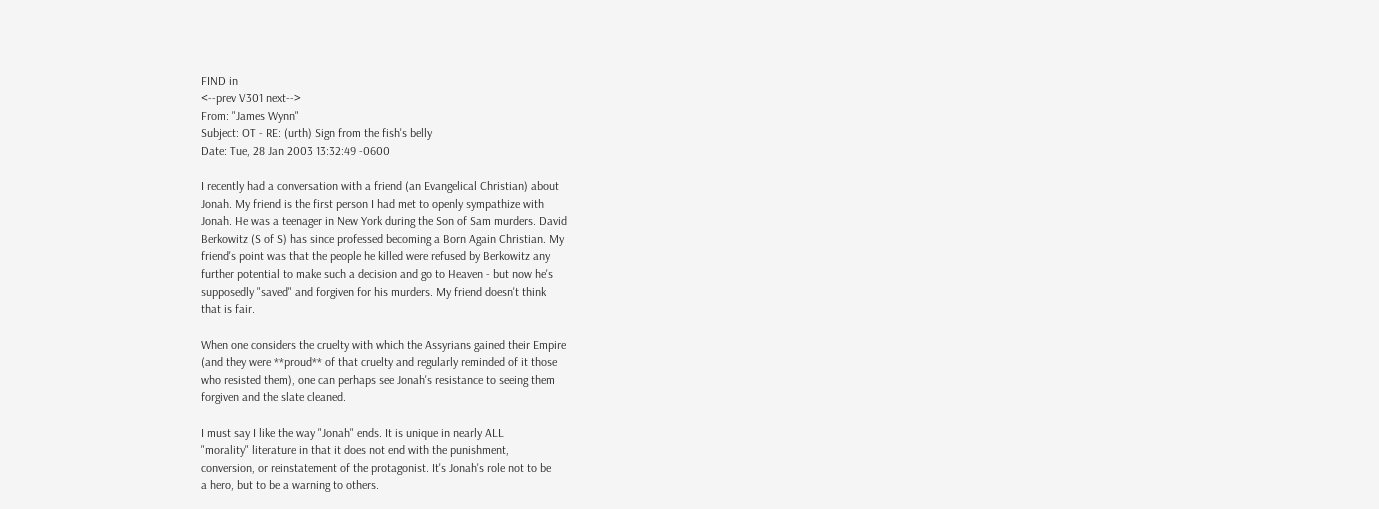FIND in
<--prev V301 next-->
From: "James Wynn"
Subject: OT - RE: (urth) Sign from the fish's belly
Date: Tue, 28 Jan 2003 13:32:49 -0600

I recently had a conversation with a friend (an Evangelical Christian) about
Jonah. My friend is the first person I had met to openly sympathize with
Jonah. He was a teenager in New York during the Son of Sam murders. David
Berkowitz (S of S) has since professed becoming a Born Again Christian. My
friend's point was that the people he killed were refused by Berkowitz any
further potential to make such a decision and go to Heaven - but now he's
supposedly "saved" and forgiven for his murders. My friend doesn't think
that is fair.

When one considers the cruelty with which the Assyrians gained their Empire
(and they were **proud** of that cruelty and regularly reminded of it those
who resisted them), one can perhaps see Jonah's resistance to seeing them
forgiven and the slate cleaned.

I must say I like the way "Jonah" ends. It is unique in nearly ALL
"morality" literature in that it does not end with the punishment,
conversion, or reinstatement of the protagonist. It's Jonah's role not to be
a hero, but to be a warning to others.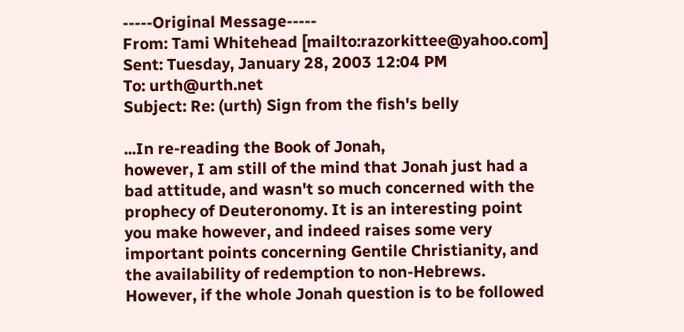-----Original Message-----
From: Tami Whitehead [mailto:razorkittee@yahoo.com]
Sent: Tuesday, January 28, 2003 12:04 PM
To: urth@urth.net
Subject: Re: (urth) Sign from the fish's belly

...In re-reading the Book of Jonah,
however, I am still of the mind that Jonah just had a
bad attitude, and wasn't so much concerned with the
prophecy of Deuteronomy. It is an interesting point
you make however, and indeed raises some very
important points concerning Gentile Christianity, and
the availability of redemption to non-Hebrews.
However, if the whole Jonah question is to be followed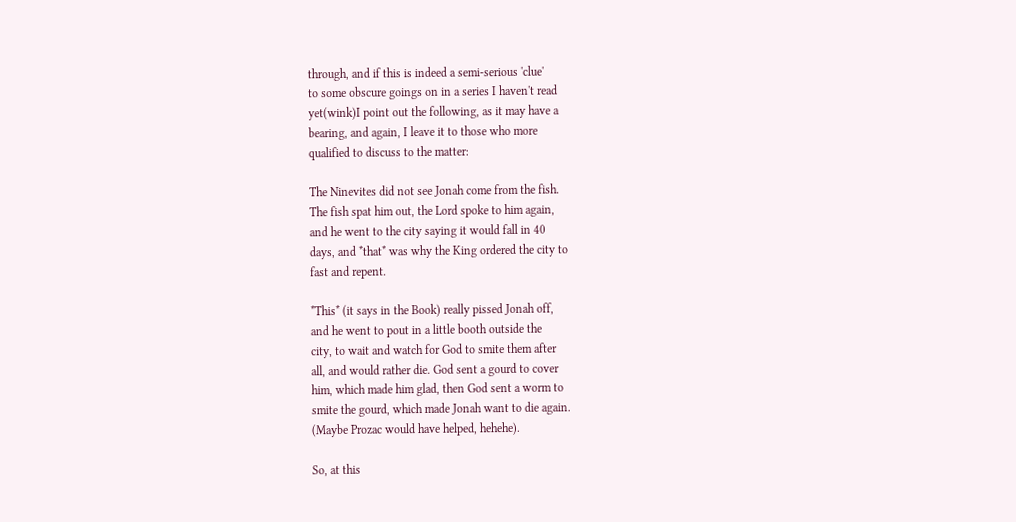through, and if this is indeed a semi-serious 'clue'
to some obscure goings on in a series I haven't read
yet(wink)I point out the following, as it may have a
bearing, and again, I leave it to those who more
qualified to discuss to the matter:

The Ninevites did not see Jonah come from the fish.
The fish spat him out, the Lord spoke to him again,
and he went to the city saying it would fall in 40
days, and *that* was why the King ordered the city to
fast and repent.

*This* (it says in the Book) really pissed Jonah off,
and he went to pout in a little booth outside the
city, to wait and watch for God to smite them after
all, and would rather die. God sent a gourd to cover
him, which made him glad, then God sent a worm to
smite the gourd, which made Jonah want to die again.
(Maybe Prozac would have helped, hehehe).

So, at this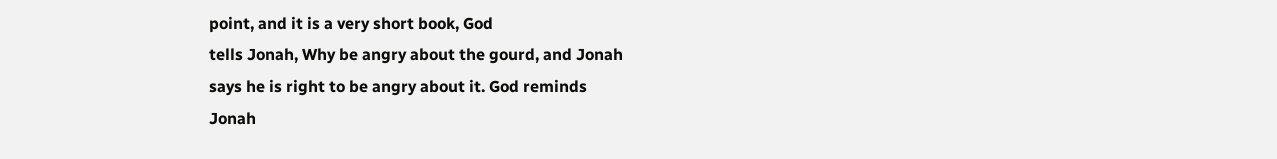point, and it is a very short book, God
tells Jonah, Why be angry about the gourd, and Jonah
says he is right to be angry about it. God reminds
Jonah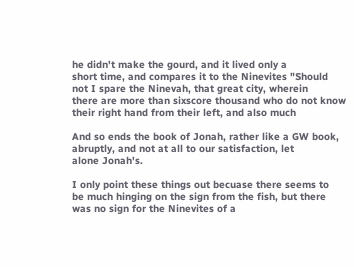he didn't make the gourd, and it lived only a
short time, and compares it to the Ninevites "Should
not I spare the Ninevah, that great city, wherein
there are more than sixscore thousand who do not know
their right hand from their left, and also much

And so ends the book of Jonah, rather like a GW book,
abruptly, and not at all to our satisfaction, let
alone Jonah's.

I only point these things out becuase there seems to
be much hinging on the sign from the fish, but there
was no sign for the Ninevites of a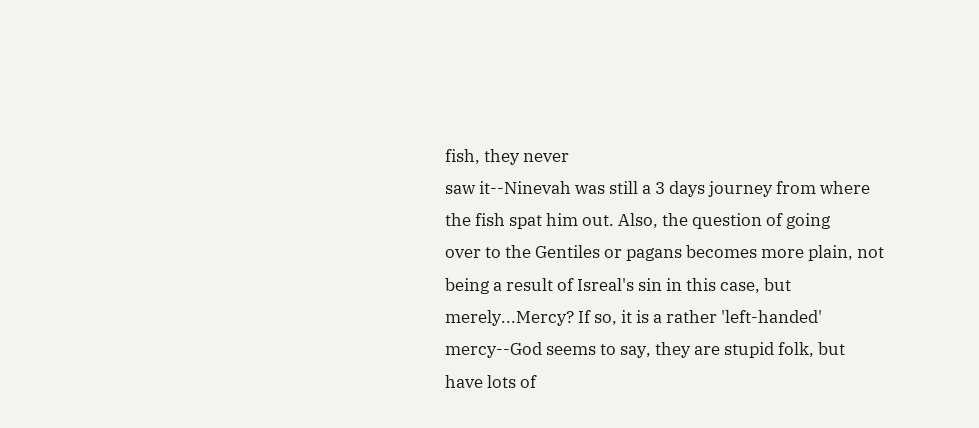fish, they never
saw it--Ninevah was still a 3 days journey from where
the fish spat him out. Also, the question of going
over to the Gentiles or pagans becomes more plain, not
being a result of Isreal's sin in this case, but
merely...Mercy? If so, it is a rather 'left-handed'
mercy--God seems to say, they are stupid folk, but
have lots of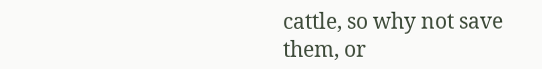cattle, so why not save them, or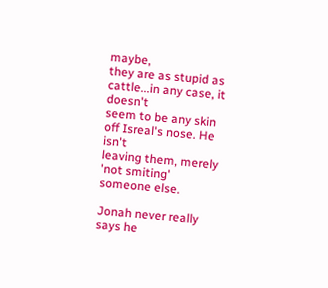maybe,
they are as stupid as cattle...in any case, it doesn't
seem to be any skin off Isreal's nose. He isn't
leaving them, merely 'not smiting' someone else.

Jonah never really says he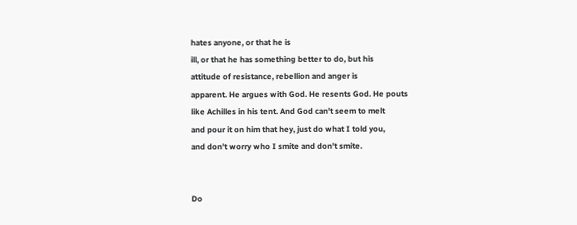hates anyone, or that he is
ill, or that he has something better to do, but his
attitude of resistance, rebellion and anger is
apparent. He argues with God. He resents God. He pouts
like Achilles in his tent. And God can't seem to melt
and pour it on him that hey, just do what I told you,
and don't worry who I smite and don't smite.


Do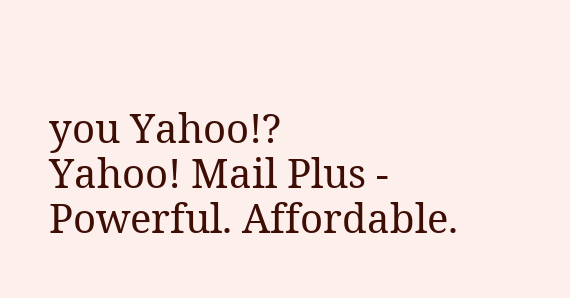you Yahoo!?
Yahoo! Mail Plus - Powerful. Affordable.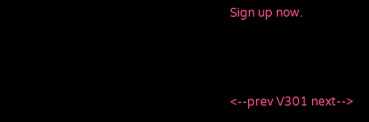Sign up now.



<--prev V301 next-->